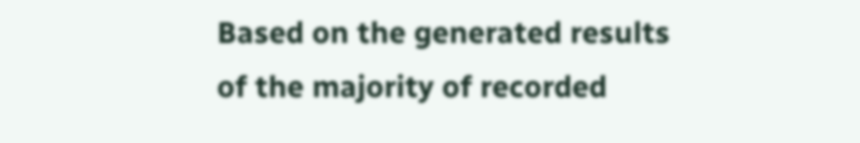Based on the generated results of the majority of recorded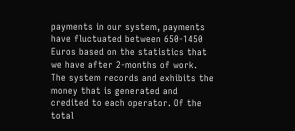payments in our system, payments have fluctuated between 650-1450 Euros based on the statistics that we have after 2-months of work. The system records and exhibits the money that is generated and credited to each operator. Of the total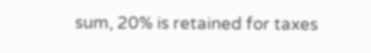sum, 20% is retained for taxes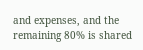and expenses, and the remaining 80% is shared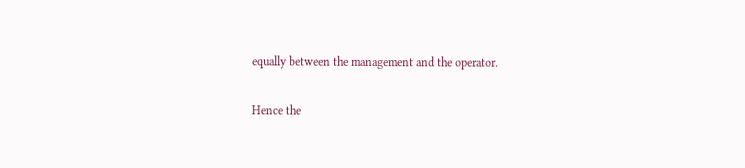equally between the management and the operator.

Hence the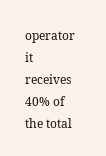operator it receives 40% of the total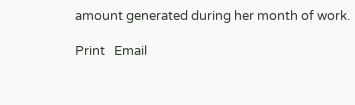amount generated during her month of work.

Print   Email